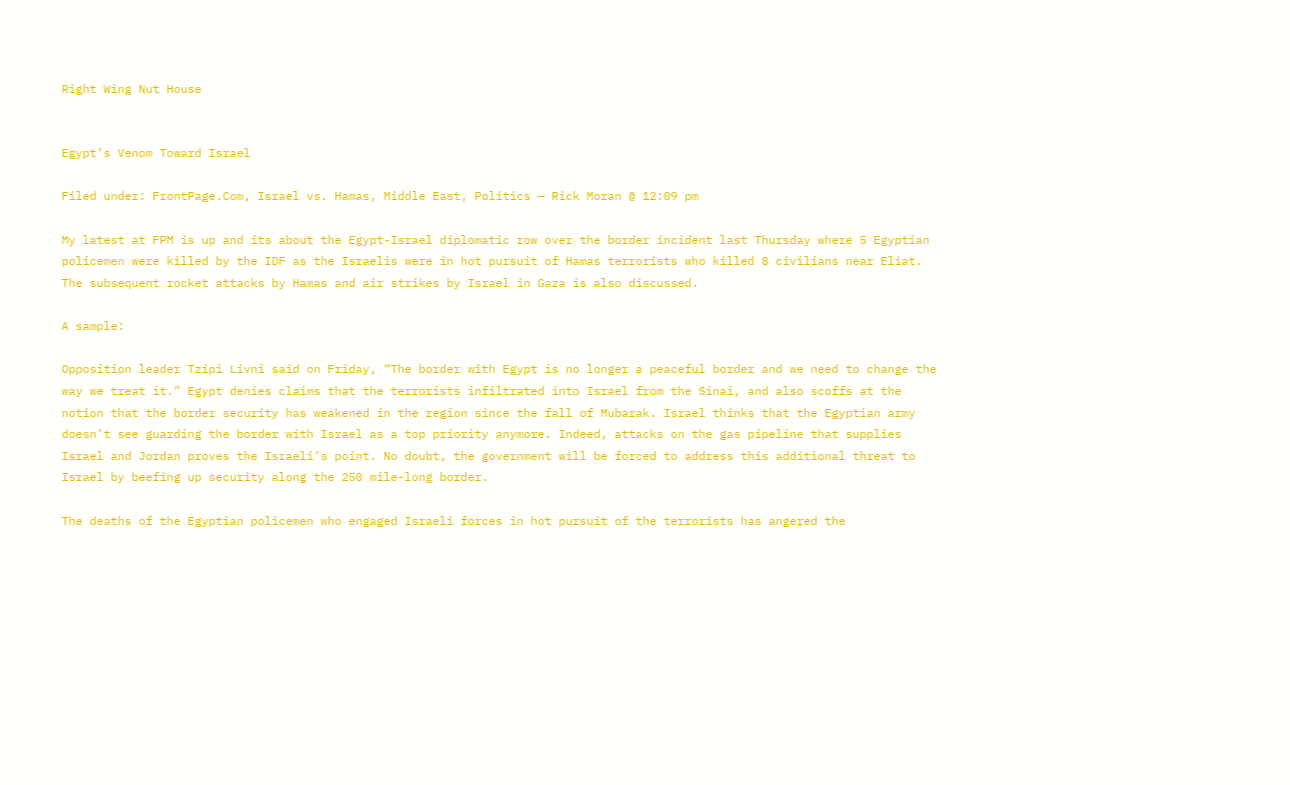Right Wing Nut House


Egypt’s Venom Toward Israel

Filed under: FrontPage.Com, Israel vs. Hamas, Middle East, Politics — Rick Moran @ 12:09 pm

My latest at FPM is up and its about the Egypt-Israel diplomatic row over the border incident last Thursday where 5 Egyptian policemen were killed by the IDF as the Israelis were in hot pursuit of Hamas terrorists who killed 8 civilians near Eliat. The subsequent rocket attacks by Hamas and air strikes by Israel in Gaza is also discussed.

A sample:

Opposition leader Tzipi Livni said on Friday, “The border with Egypt is no longer a peaceful border and we need to change the way we treat it.” Egypt denies claims that the terrorists infiltrated into Israel from the Sinai, and also scoffs at the notion that the border security has weakened in the region since the fall of Mubarak. Israel thinks that the Egyptian army doesn’t see guarding the border with Israel as a top priority anymore. Indeed, attacks on the gas pipeline that supplies Israel and Jordan proves the Israeli’s point. No doubt, the government will be forced to address this additional threat to Israel by beefing up security along the 250 mile-long border.

The deaths of the Egyptian policemen who engaged Israeli forces in hot pursuit of the terrorists has angered the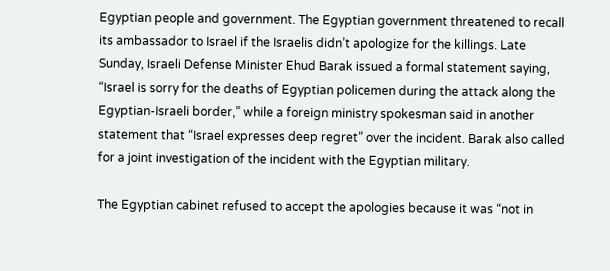Egyptian people and government. The Egyptian government threatened to recall its ambassador to Israel if the Israelis didn’t apologize for the killings. Late Sunday, Israeli Defense Minister Ehud Barak issued a formal statement saying, “Israel is sorry for the deaths of Egyptian policemen during the attack along the Egyptian-Israeli border,” while a foreign ministry spokesman said in another statement that “Israel expresses deep regret” over the incident. Barak also called for a joint investigation of the incident with the Egyptian military.

The Egyptian cabinet refused to accept the apologies because it was “not in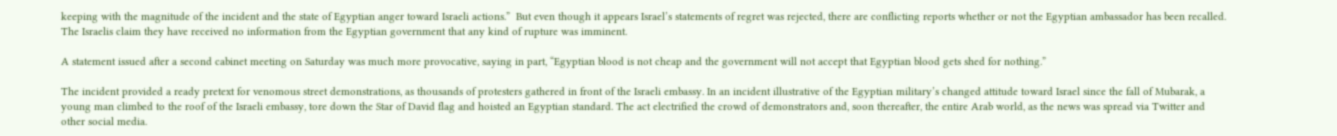keeping with the magnitude of the incident and the state of Egyptian anger toward Israeli actions.”  But even though it appears Israel’s statements of regret was rejected, there are conflicting reports whether or not the Egyptian ambassador has been recalled. The Israelis claim they have received no information from the Egyptian government that any kind of rupture was imminent.

A statement issued after a second cabinet meeting on Saturday was much more provocative, saying in part, “Egyptian blood is not cheap and the government will not accept that Egyptian blood gets shed for nothing.”

The incident provided a ready pretext for venomous street demonstrations, as thousands of protesters gathered in front of the Israeli embassy. In an incident illustrative of the Egyptian military’s changed attitude toward Israel since the fall of Mubarak, a young man climbed to the roof of the Israeli embassy, tore down the Star of David flag and hoisted an Egyptian standard. The act electrified the crowd of demonstrators and, soon thereafter, the entire Arab world, as the news was spread via Twitter and other social media.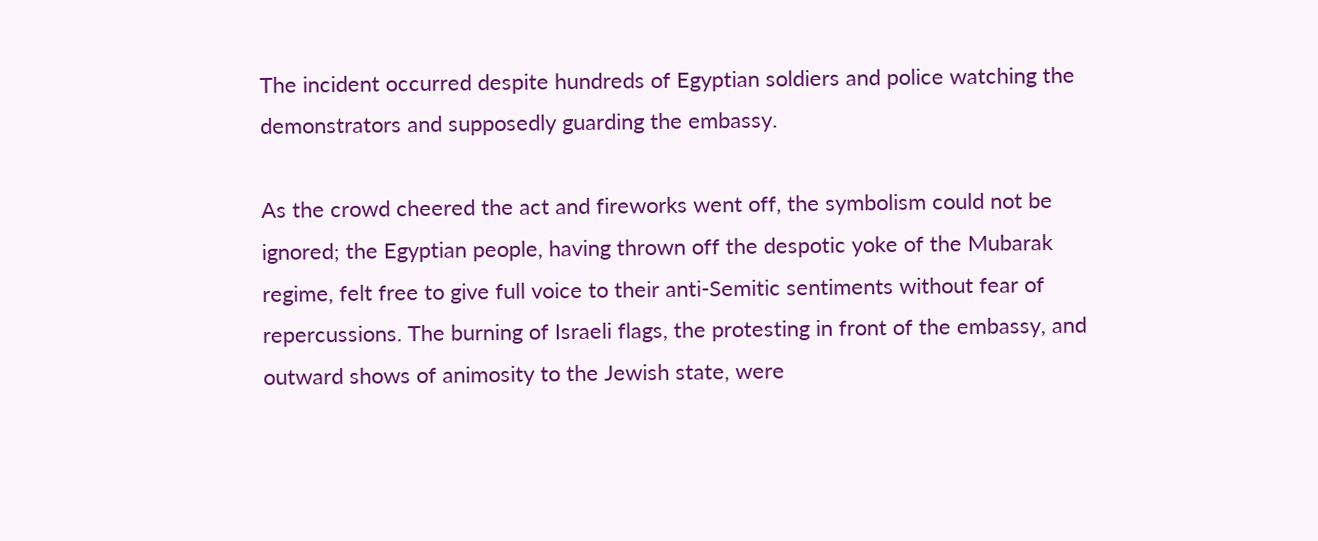The incident occurred despite hundreds of Egyptian soldiers and police watching the demonstrators and supposedly guarding the embassy.

As the crowd cheered the act and fireworks went off, the symbolism could not be ignored; the Egyptian people, having thrown off the despotic yoke of the Mubarak regime, felt free to give full voice to their anti-Semitic sentiments without fear of repercussions. The burning of Israeli flags, the protesting in front of the embassy, and outward shows of animosity to the Jewish state, were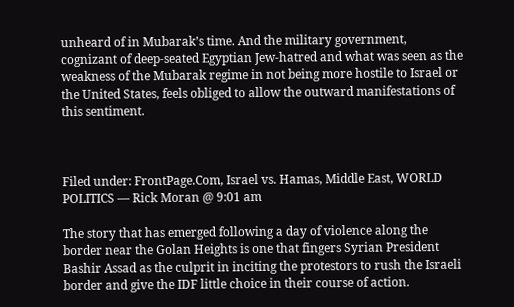unheard of in Mubarak’s time. And the military government, cognizant of deep-seated Egyptian Jew-hatred and what was seen as the weakness of the Mubarak regime in not being more hostile to Israel or the United States, feels obliged to allow the outward manifestations of this sentiment.



Filed under: FrontPage.Com, Israel vs. Hamas, Middle East, WORLD POLITICS — Rick Moran @ 9:01 am

The story that has emerged following a day of violence along the border near the Golan Heights is one that fingers Syrian President Bashir Assad as the culprit in inciting the protestors to rush the Israeli border and give the IDF little choice in their course of action.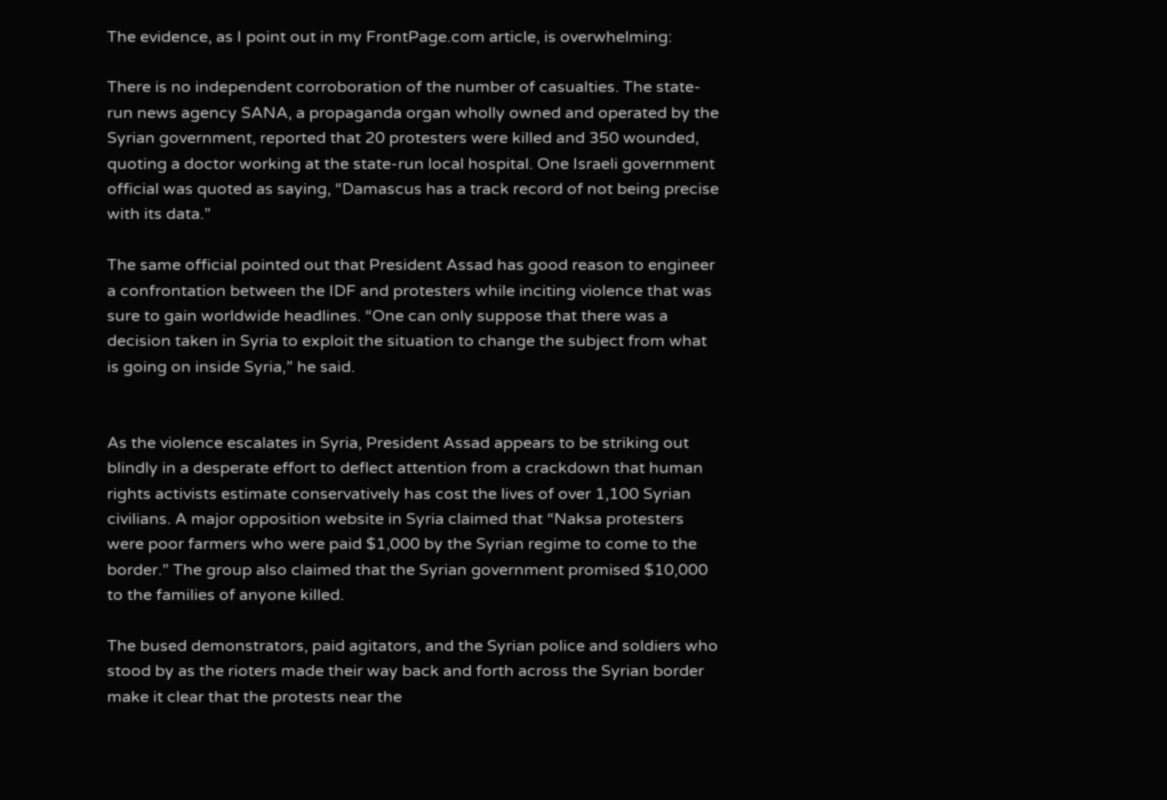The evidence, as I point out in my FrontPage.com article, is overwhelming:

There is no independent corroboration of the number of casualties. The state-run news agency SANA, a propaganda organ wholly owned and operated by the Syrian government, reported that 20 protesters were killed and 350 wounded, quoting a doctor working at the state-run local hospital. One Israeli government official was quoted as saying, “Damascus has a track record of not being precise with its data.”

The same official pointed out that President Assad has good reason to engineer a confrontation between the IDF and protesters while inciting violence that was sure to gain worldwide headlines. “One can only suppose that there was a decision taken in Syria to exploit the situation to change the subject from what is going on inside Syria,” he said.


As the violence escalates in Syria, President Assad appears to be striking out blindly in a desperate effort to deflect attention from a crackdown that human rights activists estimate conservatively has cost the lives of over 1,100 Syrian civilians. A major opposition website in Syria claimed that “Naksa protesters were poor farmers who were paid $1,000 by the Syrian regime to come to the border.” The group also claimed that the Syrian government promised $10,000 to the families of anyone killed.

The bused demonstrators, paid agitators, and the Syrian police and soldiers who stood by as the rioters made their way back and forth across the Syrian border make it clear that the protests near the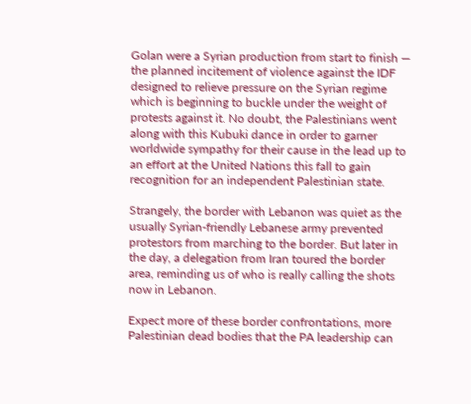Golan were a Syrian production from start to finish — the planned incitement of violence against the IDF designed to relieve pressure on the Syrian regime which is beginning to buckle under the weight of protests against it. No doubt, the Palestinians went along with this Kubuki dance in order to garner worldwide sympathy for their cause in the lead up to an effort at the United Nations this fall to gain recognition for an independent Palestinian state.

Strangely, the border with Lebanon was quiet as the usually Syrian-friendly Lebanese army prevented protestors from marching to the border. But later in the day, a delegation from Iran toured the border area, reminding us of who is really calling the shots now in Lebanon.

Expect more of these border confrontations, more Palestinian dead bodies that the PA leadership can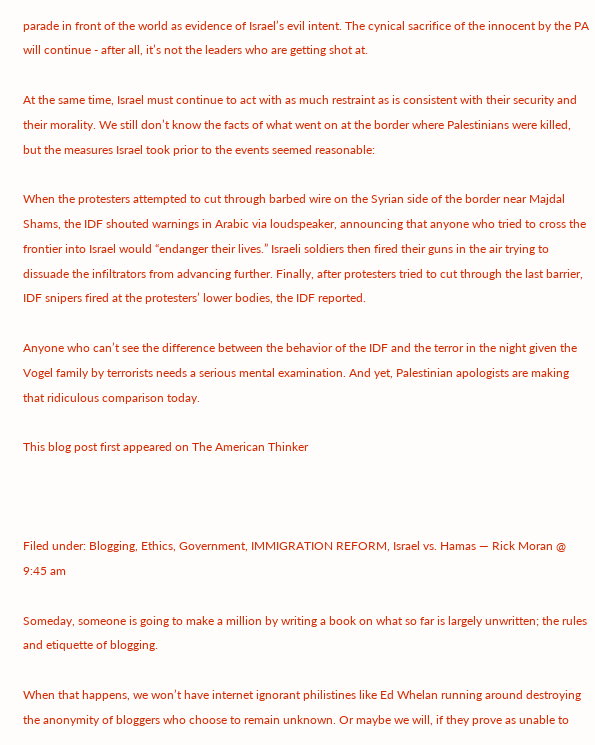parade in front of the world as evidence of Israel’s evil intent. The cynical sacrifice of the innocent by the PA will continue - after all, it’s not the leaders who are getting shot at.

At the same time, Israel must continue to act with as much restraint as is consistent with their security and their morality. We still don’t know the facts of what went on at the border where Palestinians were killed, but the measures Israel took prior to the events seemed reasonable:

When the protesters attempted to cut through barbed wire on the Syrian side of the border near Majdal Shams, the IDF shouted warnings in Arabic via loudspeaker, announcing that anyone who tried to cross the frontier into Israel would “endanger their lives.” Israeli soldiers then fired their guns in the air trying to dissuade the infiltrators from advancing further. Finally, after protesters tried to cut through the last barrier, IDF snipers fired at the protesters’ lower bodies, the IDF reported.

Anyone who can’t see the difference between the behavior of the IDF and the terror in the night given the Vogel family by terrorists needs a serious mental examination. And yet, Palestinian apologists are making that ridiculous comparison today.

This blog post first appeared on The American Thinker



Filed under: Blogging, Ethics, Government, IMMIGRATION REFORM, Israel vs. Hamas — Rick Moran @ 9:45 am

Someday, someone is going to make a million by writing a book on what so far is largely unwritten; the rules and etiquette of blogging.

When that happens, we won’t have internet ignorant philistines like Ed Whelan running around destroying the anonymity of bloggers who choose to remain unknown. Or maybe we will, if they prove as unable to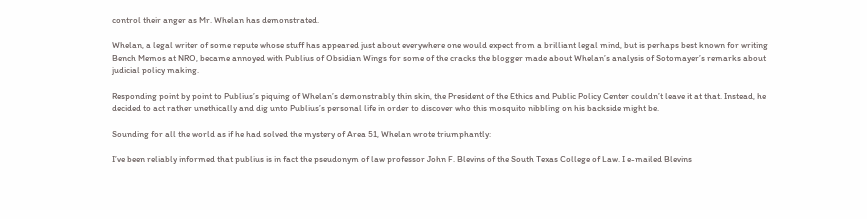control their anger as Mr. Whelan has demonstrated.

Whelan, a legal writer of some repute whose stuff has appeared just about everywhere one would expect from a brilliant legal mind, but is perhaps best known for writing Bench Memos at NRO, became annoyed with Publius of Obsidian Wings for some of the cracks the blogger made about Whelan’s analysis of Sotomayer’s remarks about judicial policy making.

Responding point by point to Publius’s piquing of Whelan’s demonstrably thin skin, the President of the Ethics and Public Policy Center couldn’t leave it at that. Instead, he decided to act rather unethically and dig unto Publius’s personal life in order to discover who this mosquito nibbling on his backside might be.

Sounding for all the world as if he had solved the mystery of Area 51, Whelan wrote triumphantly:

I’ve been reliably informed that publius is in fact the pseudonym of law professor John F. Blevins of the South Texas College of Law. I e-mailed Blevins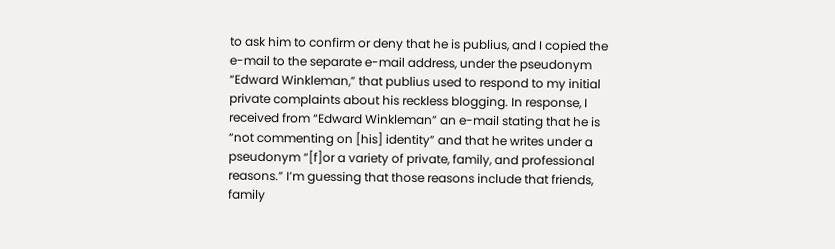to ask him to confirm or deny that he is publius, and I copied the e-mail to the separate e-mail address, under the pseudonym “Edward Winkleman,” that publius used to respond to my initial private complaints about his reckless blogging. In response, I received from “Edward Winkleman” an e-mail stating that he is “not commenting on [his] identity” and that he writes under a pseudonym “[f]or a variety of private, family, and professional reasons.” I’m guessing that those reasons include that friends, family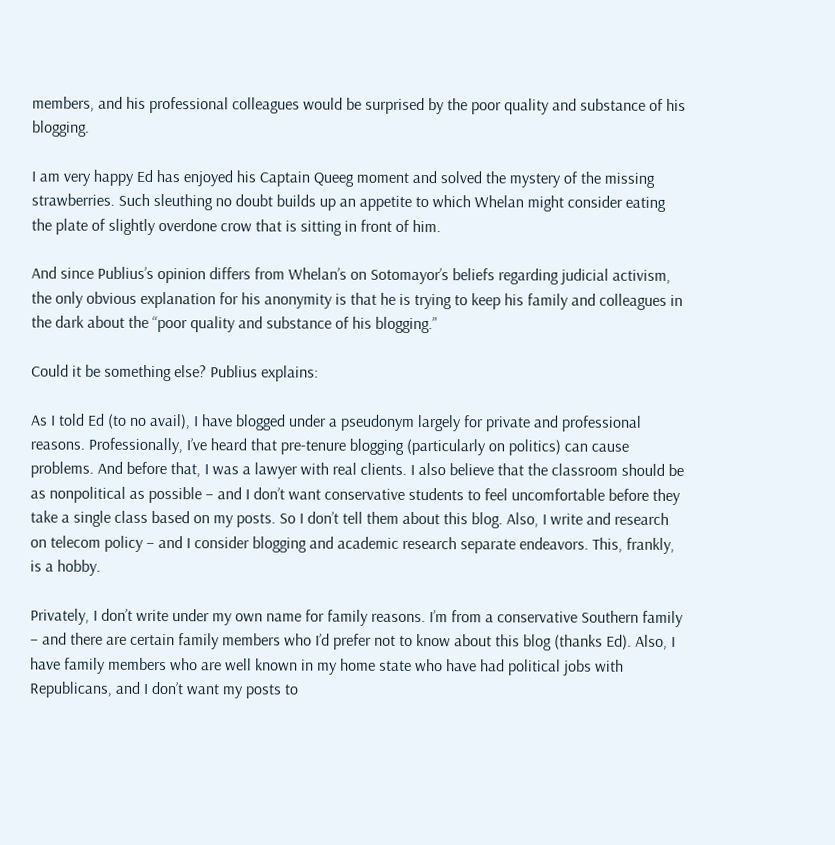members, and his professional colleagues would be surprised by the poor quality and substance of his blogging.

I am very happy Ed has enjoyed his Captain Queeg moment and solved the mystery of the missing strawberries. Such sleuthing no doubt builds up an appetite to which Whelan might consider eating the plate of slightly overdone crow that is sitting in front of him.

And since Publius’s opinion differs from Whelan’s on Sotomayor’s beliefs regarding judicial activism, the only obvious explanation for his anonymity is that he is trying to keep his family and colleagues in the dark about the “poor quality and substance of his blogging.”

Could it be something else? Publius explains:

As I told Ed (to no avail), I have blogged under a pseudonym largely for private and professional reasons. Professionally, I’ve heard that pre-tenure blogging (particularly on politics) can cause problems. And before that, I was a lawyer with real clients. I also believe that the classroom should be as nonpolitical as possible – and I don’t want conservative students to feel uncomfortable before they take a single class based on my posts. So I don’t tell them about this blog. Also, I write and research on telecom policy – and I consider blogging and academic research separate endeavors. This, frankly, is a hobby.

Privately, I don’t write under my own name for family reasons. I’m from a conservative Southern family – and there are certain family members who I’d prefer not to know about this blog (thanks Ed). Also, I have family members who are well known in my home state who have had political jobs with Republicans, and I don’t want my posts to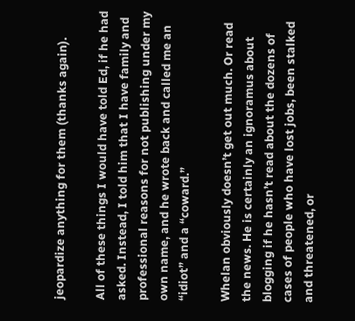jeopardize anything for them (thanks again).

All of these things I would have told Ed, if he had asked. Instead, I told him that I have family and professional reasons for not publishing under my own name, and he wrote back and called me an “idiot” and a “coward.”

Whelan obviously doesn’t get out much. Or read the news. He is certainly an ignoramus about blogging if he hasn’t read about the dozens of cases of people who have lost jobs, been stalked and threatened, or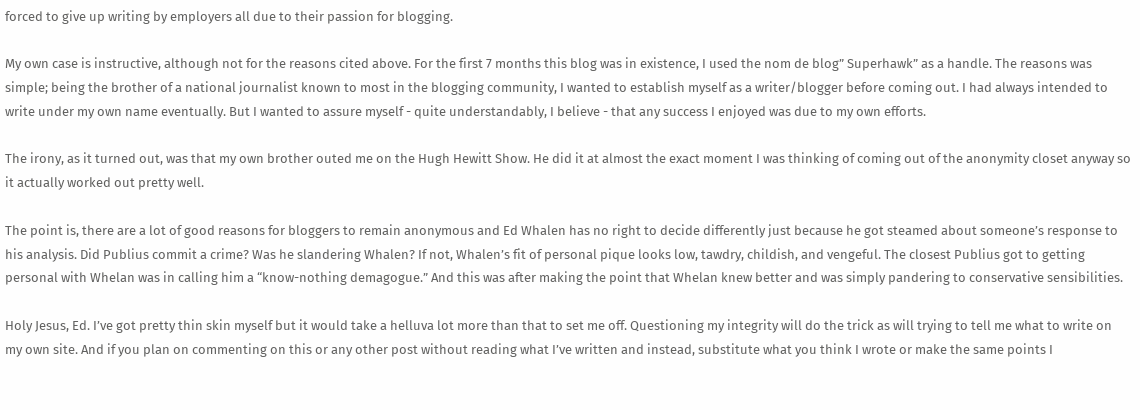forced to give up writing by employers all due to their passion for blogging.

My own case is instructive, although not for the reasons cited above. For the first 7 months this blog was in existence, I used the nom de blog” Superhawk” as a handle. The reasons was simple; being the brother of a national journalist known to most in the blogging community, I wanted to establish myself as a writer/blogger before coming out. I had always intended to write under my own name eventually. But I wanted to assure myself - quite understandably, I believe - that any success I enjoyed was due to my own efforts.

The irony, as it turned out, was that my own brother outed me on the Hugh Hewitt Show. He did it at almost the exact moment I was thinking of coming out of the anonymity closet anyway so it actually worked out pretty well.

The point is, there are a lot of good reasons for bloggers to remain anonymous and Ed Whalen has no right to decide differently just because he got steamed about someone’s response to his analysis. Did Publius commit a crime? Was he slandering Whalen? If not, Whalen’s fit of personal pique looks low, tawdry, childish, and vengeful. The closest Publius got to getting personal with Whelan was in calling him a “know-nothing demagogue.” And this was after making the point that Whelan knew better and was simply pandering to conservative sensibilities.

Holy Jesus, Ed. I’ve got pretty thin skin myself but it would take a helluva lot more than that to set me off. Questioning my integrity will do the trick as will trying to tell me what to write on my own site. And if you plan on commenting on this or any other post without reading what I’ve written and instead, substitute what you think I wrote or make the same points I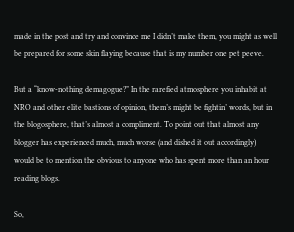made in the post and try and convince me I didn’t make them, you might as well be prepared for some skin flaying because that is my number one pet peeve.

But a “know-nothing demagogue?” In the rarefied atmosphere you inhabit at NRO and other elite bastions of opinion, them’s might be fightin’ words, but in the blogosphere, that’s almost a compliment. To point out that almost any blogger has experienced much, much worse (and dished it out accordingly) would be to mention the obvious to anyone who has spent more than an hour reading blogs.

So,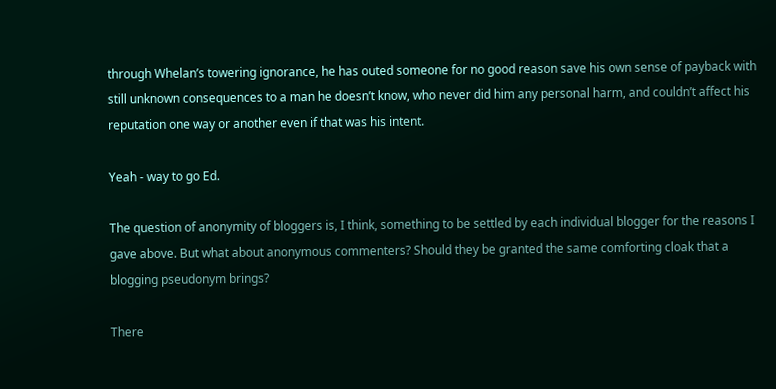through Whelan’s towering ignorance, he has outed someone for no good reason save his own sense of payback with still unknown consequences to a man he doesn’t know, who never did him any personal harm, and couldn’t affect his reputation one way or another even if that was his intent.

Yeah - way to go Ed.

The question of anonymity of bloggers is, I think, something to be settled by each individual blogger for the reasons I gave above. But what about anonymous commenters? Should they be granted the same comforting cloak that a blogging pseudonym brings?

There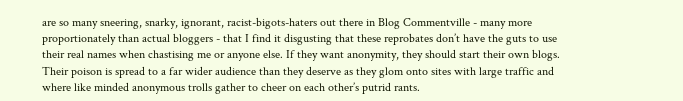are so many sneering, snarky, ignorant, racist-bigots-haters out there in Blog Commentville - many more proportionately than actual bloggers - that I find it disgusting that these reprobates don’t have the guts to use their real names when chastising me or anyone else. If they want anonymity, they should start their own blogs. Their poison is spread to a far wider audience than they deserve as they glom onto sites with large traffic and where like minded anonymous trolls gather to cheer on each other’s putrid rants.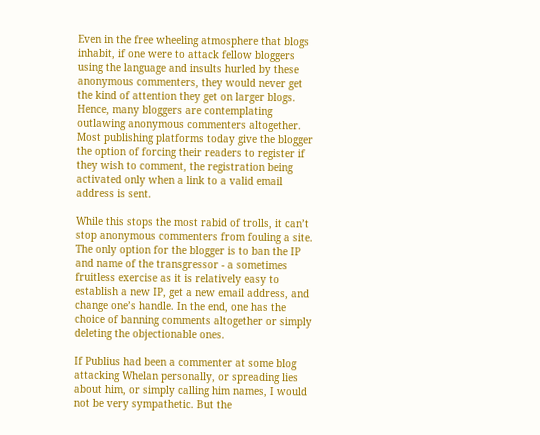Even in the free wheeling atmosphere that blogs inhabit, if one were to attack fellow bloggers using the language and insults hurled by these anonymous commenters, they would never get the kind of attention they get on larger blogs. Hence, many bloggers are contemplating outlawing anonymous commenters altogether. Most publishing platforms today give the blogger the option of forcing their readers to register if they wish to comment, the registration being activated only when a link to a valid email address is sent.

While this stops the most rabid of trolls, it can’t stop anonymous commenters from fouling a site. The only option for the blogger is to ban the IP and name of the transgressor - a sometimes fruitless exercise as it is relatively easy to establish a new IP, get a new email address, and change one’s handle. In the end, one has the choice of banning comments altogether or simply deleting the objectionable ones.

If Publius had been a commenter at some blog attacking Whelan personally, or spreading lies about him, or simply calling him names, I would not be very sympathetic. But the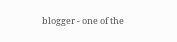blogger - one of the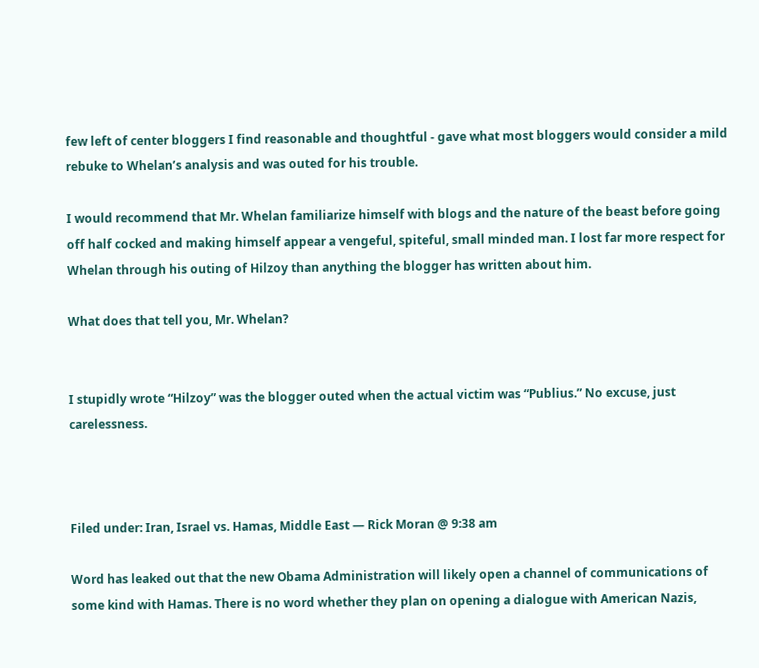few left of center bloggers I find reasonable and thoughtful - gave what most bloggers would consider a mild rebuke to Whelan’s analysis and was outed for his trouble.

I would recommend that Mr. Whelan familiarize himself with blogs and the nature of the beast before going off half cocked and making himself appear a vengeful, spiteful, small minded man. I lost far more respect for Whelan through his outing of Hilzoy than anything the blogger has written about him.

What does that tell you, Mr. Whelan?


I stupidly wrote “Hilzoy” was the blogger outed when the actual victim was “Publius.” No excuse, just carelessness.



Filed under: Iran, Israel vs. Hamas, Middle East — Rick Moran @ 9:38 am

Word has leaked out that the new Obama Administration will likely open a channel of communications of some kind with Hamas. There is no word whether they plan on opening a dialogue with American Nazis,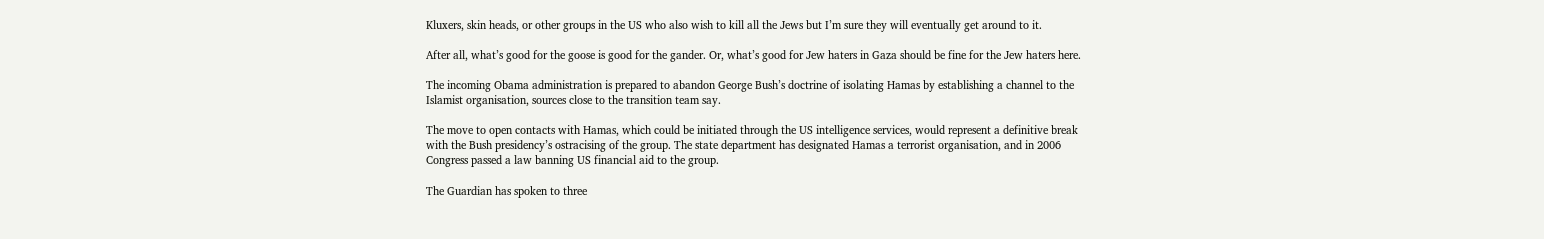Kluxers, skin heads, or other groups in the US who also wish to kill all the Jews but I’m sure they will eventually get around to it.

After all, what’s good for the goose is good for the gander. Or, what’s good for Jew haters in Gaza should be fine for the Jew haters here.

The incoming Obama administration is prepared to abandon George Bush’s doctrine of isolating Hamas by establishing a channel to the Islamist organisation, sources close to the transition team say.

The move to open contacts with Hamas, which could be initiated through the US intelligence services, would represent a definitive break with the Bush presidency’s ostracising of the group. The state department has designated Hamas a terrorist organisation, and in 2006 Congress passed a law banning US financial aid to the group.

The Guardian has spoken to three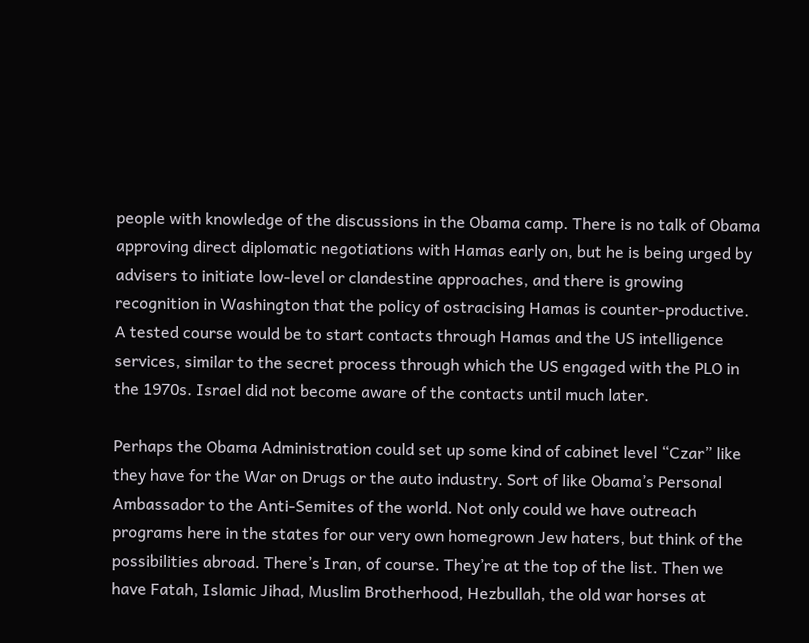people with knowledge of the discussions in the Obama camp. There is no talk of Obama approving direct diplomatic negotiations with Hamas early on, but he is being urged by advisers to initiate low-level or clandestine approaches, and there is growing recognition in Washington that the policy of ostracising Hamas is counter-productive. A tested course would be to start contacts through Hamas and the US intelligence services, similar to the secret process through which the US engaged with the PLO in the 1970s. Israel did not become aware of the contacts until much later.

Perhaps the Obama Administration could set up some kind of cabinet level “Czar” like they have for the War on Drugs or the auto industry. Sort of like Obama’s Personal Ambassador to the Anti-Semites of the world. Not only could we have outreach programs here in the states for our very own homegrown Jew haters, but think of the possibilities abroad. There’s Iran, of course. They’re at the top of the list. Then we have Fatah, Islamic Jihad, Muslim Brotherhood, Hezbullah, the old war horses at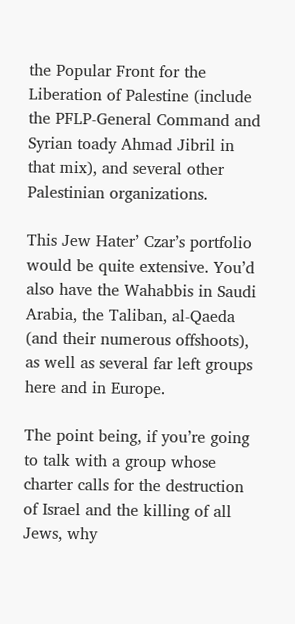the Popular Front for the Liberation of Palestine (include the PFLP-General Command and Syrian toady Ahmad Jibril in that mix), and several other Palestinian organizations.

This Jew Hater’ Czar’s portfolio would be quite extensive. You’d also have the Wahabbis in Saudi Arabia, the Taliban, al-Qaeda (and their numerous offshoots), as well as several far left groups here and in Europe.

The point being, if you’re going to talk with a group whose charter calls for the destruction of Israel and the killing of all Jews, why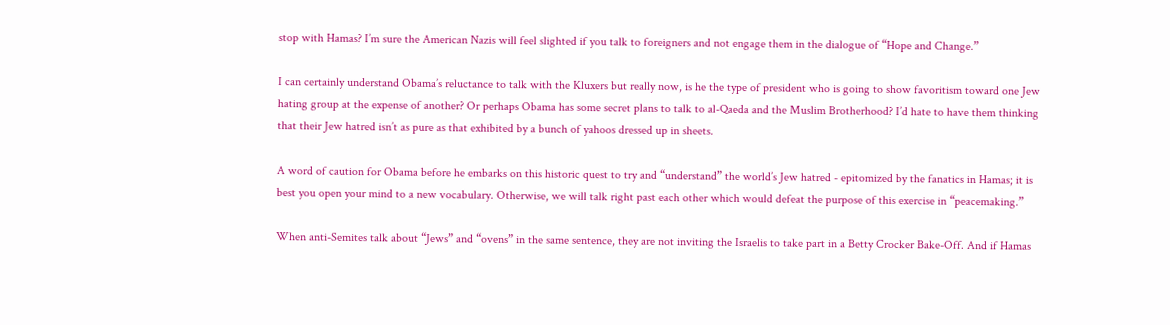stop with Hamas? I’m sure the American Nazis will feel slighted if you talk to foreigners and not engage them in the dialogue of “Hope and Change.”

I can certainly understand Obama’s reluctance to talk with the Kluxers but really now, is he the type of president who is going to show favoritism toward one Jew hating group at the expense of another? Or perhaps Obama has some secret plans to talk to al-Qaeda and the Muslim Brotherhood? I’d hate to have them thinking that their Jew hatred isn’t as pure as that exhibited by a bunch of yahoos dressed up in sheets.

A word of caution for Obama before he embarks on this historic quest to try and “understand” the world’s Jew hatred - epitomized by the fanatics in Hamas; it is best you open your mind to a new vocabulary. Otherwise, we will talk right past each other which would defeat the purpose of this exercise in “peacemaking.”

When anti-Semites talk about “Jews” and “ovens” in the same sentence, they are not inviting the Israelis to take part in a Betty Crocker Bake-Off. And if Hamas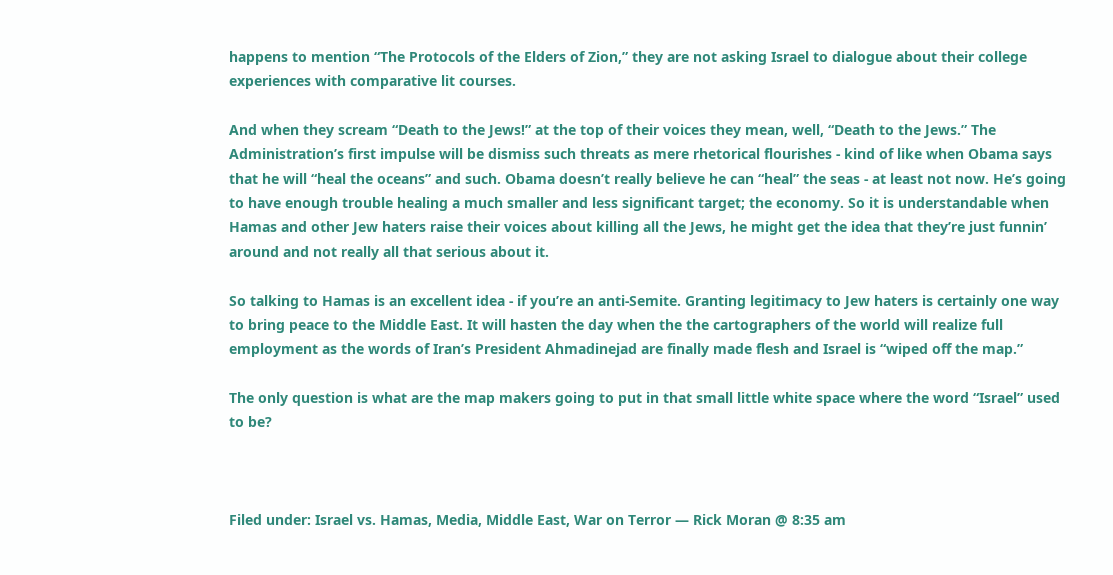happens to mention “The Protocols of the Elders of Zion,” they are not asking Israel to dialogue about their college experiences with comparative lit courses.

And when they scream “Death to the Jews!” at the top of their voices they mean, well, “Death to the Jews.” The Administration’s first impulse will be dismiss such threats as mere rhetorical flourishes - kind of like when Obama says that he will “heal the oceans” and such. Obama doesn’t really believe he can “heal” the seas - at least not now. He’s going to have enough trouble healing a much smaller and less significant target; the economy. So it is understandable when Hamas and other Jew haters raise their voices about killing all the Jews, he might get the idea that they’re just funnin’ around and not really all that serious about it.

So talking to Hamas is an excellent idea - if you’re an anti-Semite. Granting legitimacy to Jew haters is certainly one way to bring peace to the Middle East. It will hasten the day when the the cartographers of the world will realize full employment as the words of Iran’s President Ahmadinejad are finally made flesh and Israel is “wiped off the map.”

The only question is what are the map makers going to put in that small little white space where the word “Israel” used to be?



Filed under: Israel vs. Hamas, Media, Middle East, War on Terror — Rick Moran @ 8:35 am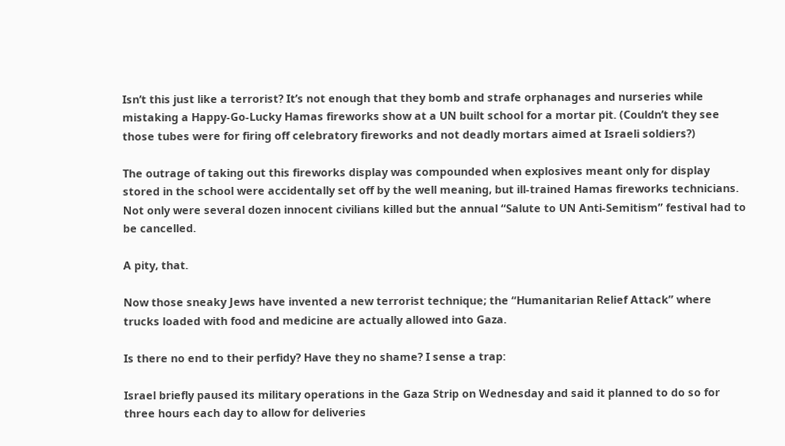Isn’t this just like a terrorist? It’s not enough that they bomb and strafe orphanages and nurseries while mistaking a Happy-Go-Lucky Hamas fireworks show at a UN built school for a mortar pit. (Couldn’t they see those tubes were for firing off celebratory fireworks and not deadly mortars aimed at Israeli soldiers?)

The outrage of taking out this fireworks display was compounded when explosives meant only for display stored in the school were accidentally set off by the well meaning, but ill-trained Hamas fireworks technicians. Not only were several dozen innocent civilians killed but the annual “Salute to UN Anti-Semitism” festival had to be cancelled.

A pity, that.

Now those sneaky Jews have invented a new terrorist technique; the “Humanitarian Relief Attack” where trucks loaded with food and medicine are actually allowed into Gaza.

Is there no end to their perfidy? Have they no shame? I sense a trap:

Israel briefly paused its military operations in the Gaza Strip on Wednesday and said it planned to do so for three hours each day to allow for deliveries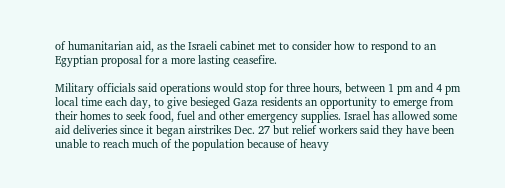of humanitarian aid, as the Israeli cabinet met to consider how to respond to an Egyptian proposal for a more lasting ceasefire.

Military officials said operations would stop for three hours, between 1 pm and 4 pm local time each day, to give besieged Gaza residents an opportunity to emerge from their homes to seek food, fuel and other emergency supplies. Israel has allowed some aid deliveries since it began airstrikes Dec. 27 but relief workers said they have been unable to reach much of the population because of heavy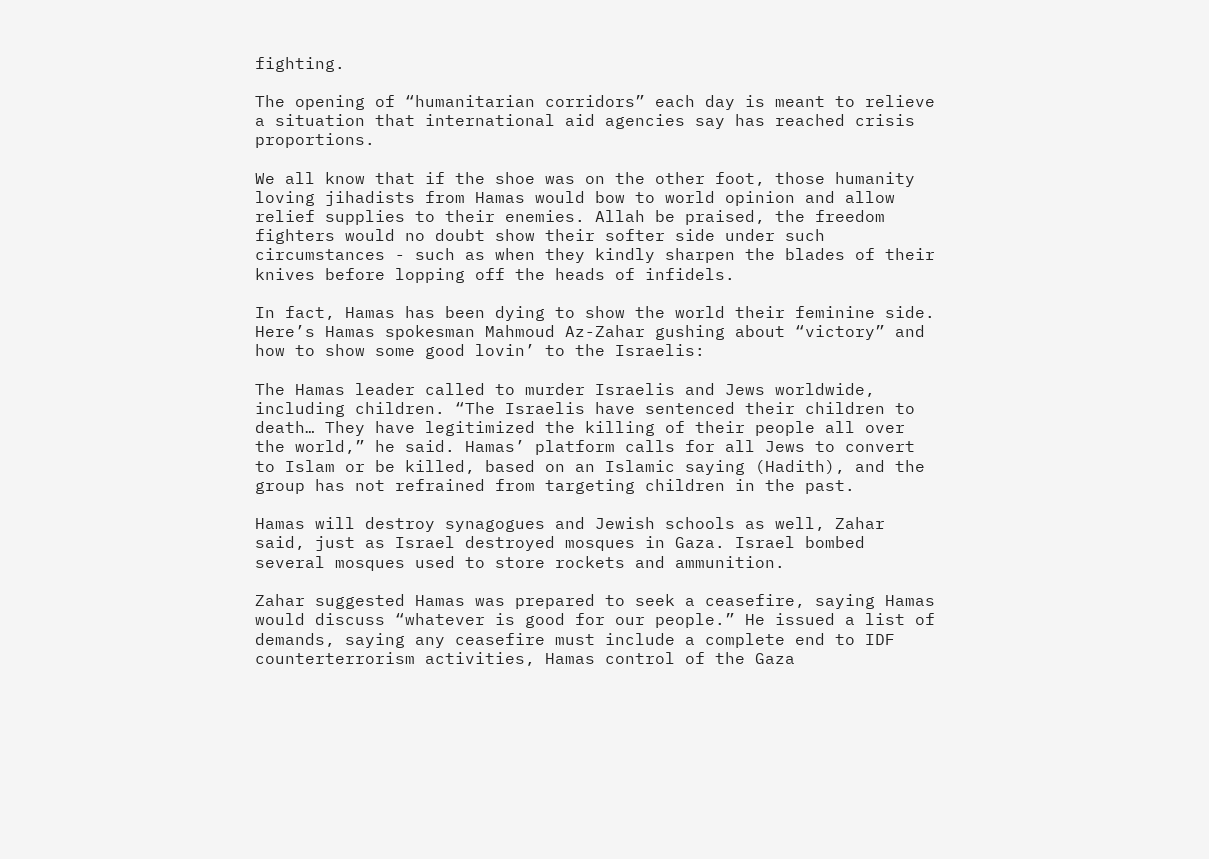fighting.

The opening of “humanitarian corridors” each day is meant to relieve a situation that international aid agencies say has reached crisis proportions.

We all know that if the shoe was on the other foot, those humanity loving jihadists from Hamas would bow to world opinion and allow relief supplies to their enemies. Allah be praised, the freedom fighters would no doubt show their softer side under such circumstances - such as when they kindly sharpen the blades of their knives before lopping off the heads of infidels.

In fact, Hamas has been dying to show the world their feminine side. Here’s Hamas spokesman Mahmoud Az-Zahar gushing about “victory” and how to show some good lovin’ to the Israelis:

The Hamas leader called to murder Israelis and Jews worldwide, including children. “The Israelis have sentenced their children to death… They have legitimized the killing of their people all over the world,” he said. Hamas’ platform calls for all Jews to convert to Islam or be killed, based on an Islamic saying (Hadith), and the group has not refrained from targeting children in the past.

Hamas will destroy synagogues and Jewish schools as well, Zahar said, just as Israel destroyed mosques in Gaza. Israel bombed several mosques used to store rockets and ammunition.

Zahar suggested Hamas was prepared to seek a ceasefire, saying Hamas would discuss “whatever is good for our people.” He issued a list of demands, saying any ceasefire must include a complete end to IDF counterterrorism activities, Hamas control of the Gaza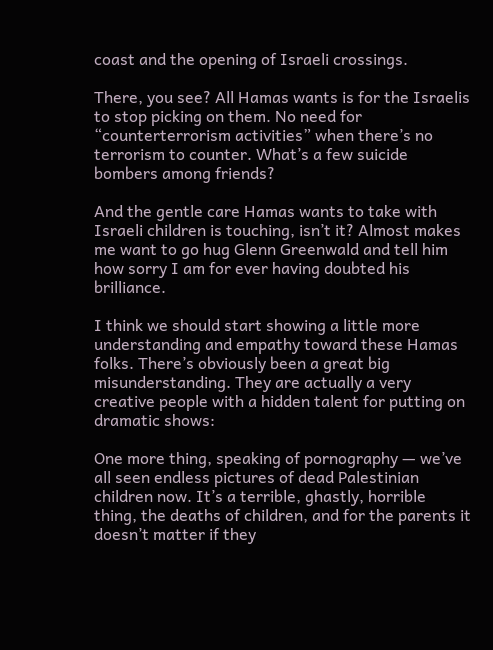coast and the opening of Israeli crossings.

There, you see? All Hamas wants is for the Israelis to stop picking on them. No need for “counterterrorism activities” when there’s no terrorism to counter. What’s a few suicide bombers among friends?

And the gentle care Hamas wants to take with Israeli children is touching, isn’t it? Almost makes me want to go hug Glenn Greenwald and tell him how sorry I am for ever having doubted his brilliance.

I think we should start showing a little more understanding and empathy toward these Hamas folks. There’s obviously been a great big misunderstanding. They are actually a very creative people with a hidden talent for putting on dramatic shows:

One more thing, speaking of pornography — we’ve all seen endless pictures of dead Palestinian children now. It’s a terrible, ghastly, horrible thing, the deaths of children, and for the parents it doesn’t matter if they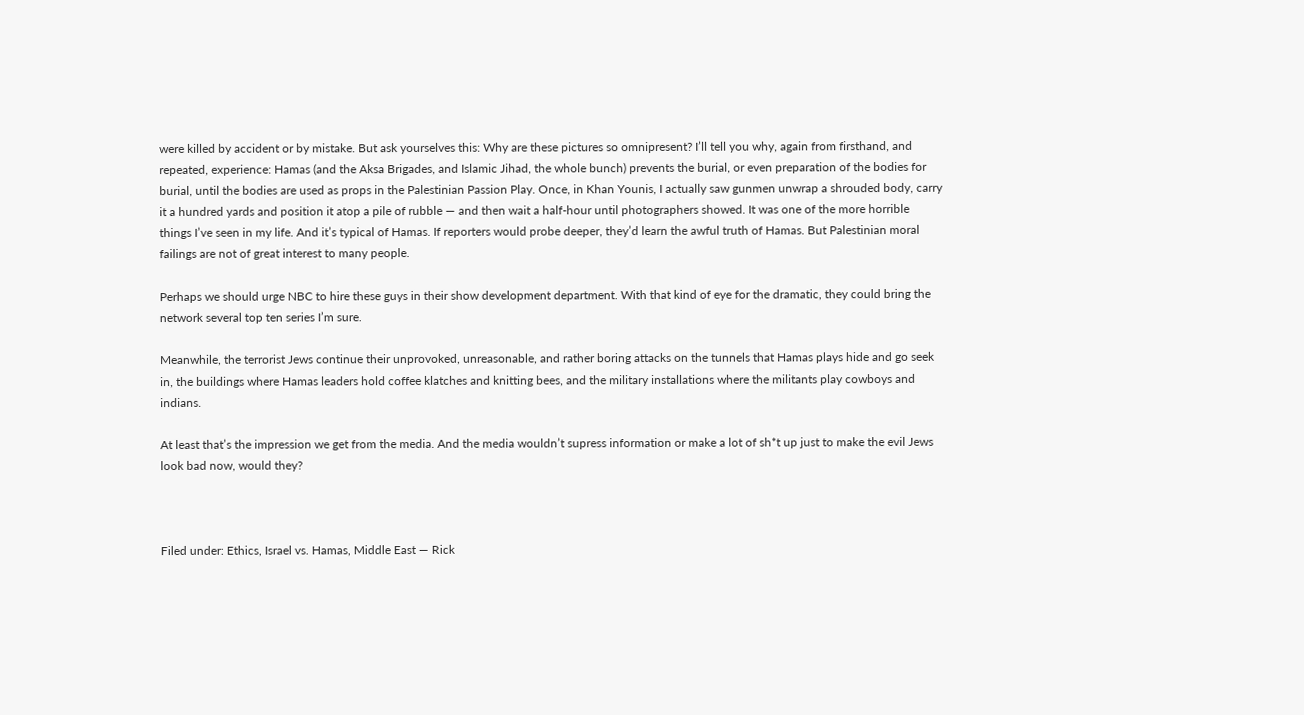were killed by accident or by mistake. But ask yourselves this: Why are these pictures so omnipresent? I’ll tell you why, again from firsthand, and repeated, experience: Hamas (and the Aksa Brigades, and Islamic Jihad, the whole bunch) prevents the burial, or even preparation of the bodies for burial, until the bodies are used as props in the Palestinian Passion Play. Once, in Khan Younis, I actually saw gunmen unwrap a shrouded body, carry it a hundred yards and position it atop a pile of rubble — and then wait a half-hour until photographers showed. It was one of the more horrible things I’ve seen in my life. And it’s typical of Hamas. If reporters would probe deeper, they’d learn the awful truth of Hamas. But Palestinian moral failings are not of great interest to many people.

Perhaps we should urge NBC to hire these guys in their show development department. With that kind of eye for the dramatic, they could bring the network several top ten series I’m sure.

Meanwhile, the terrorist Jews continue their unprovoked, unreasonable, and rather boring attacks on the tunnels that Hamas plays hide and go seek in, the buildings where Hamas leaders hold coffee klatches and knitting bees, and the military installations where the militants play cowboys and indians.

At least that’s the impression we get from the media. And the media wouldn’t supress information or make a lot of sh*t up just to make the evil Jews look bad now, would they?



Filed under: Ethics, Israel vs. Hamas, Middle East — Rick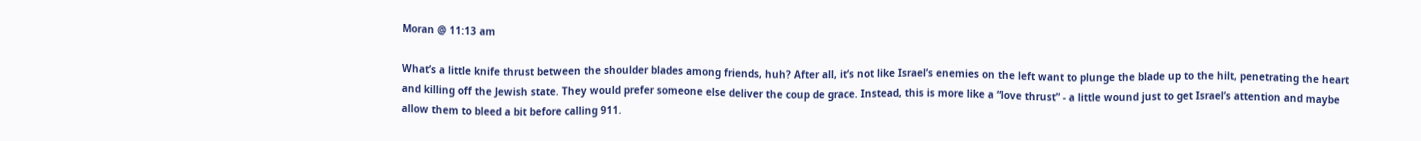Moran @ 11:13 am

What’s a little knife thrust between the shoulder blades among friends, huh? After all, it’s not like Israel’s enemies on the left want to plunge the blade up to the hilt, penetrating the heart and killing off the Jewish state. They would prefer someone else deliver the coup de grace. Instead, this is more like a “love thrust” - a little wound just to get Israel’s attention and maybe allow them to bleed a bit before calling 911.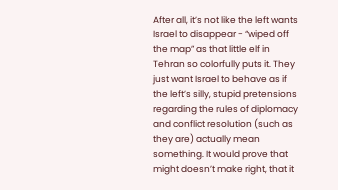After all, it’s not like the left wants Israel to disappear - “wiped off the map” as that little elf in Tehran so colorfully puts it. They just want Israel to behave as if the left’s silly, stupid pretensions regarding the rules of diplomacy and conflict resolution (such as they are) actually mean something. It would prove that might doesn’t make right, that it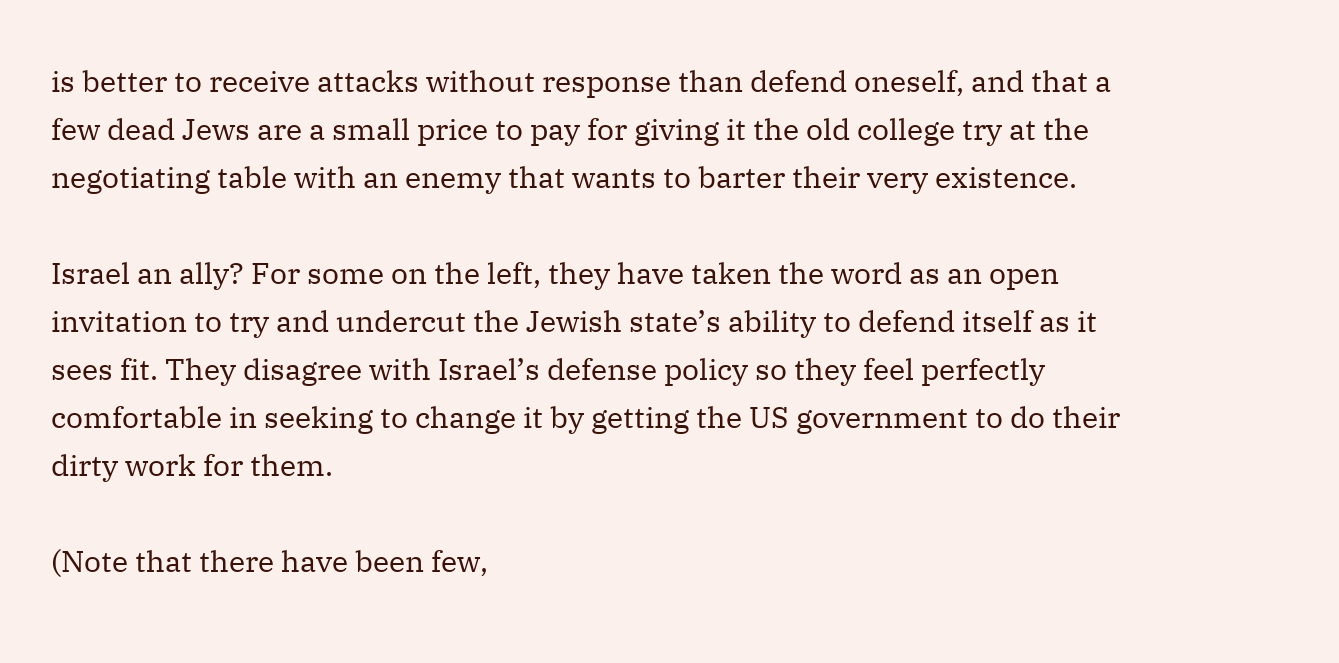is better to receive attacks without response than defend oneself, and that a few dead Jews are a small price to pay for giving it the old college try at the negotiating table with an enemy that wants to barter their very existence.

Israel an ally? For some on the left, they have taken the word as an open invitation to try and undercut the Jewish state’s ability to defend itself as it sees fit. They disagree with Israel’s defense policy so they feel perfectly comfortable in seeking to change it by getting the US government to do their dirty work for them.

(Note that there have been few,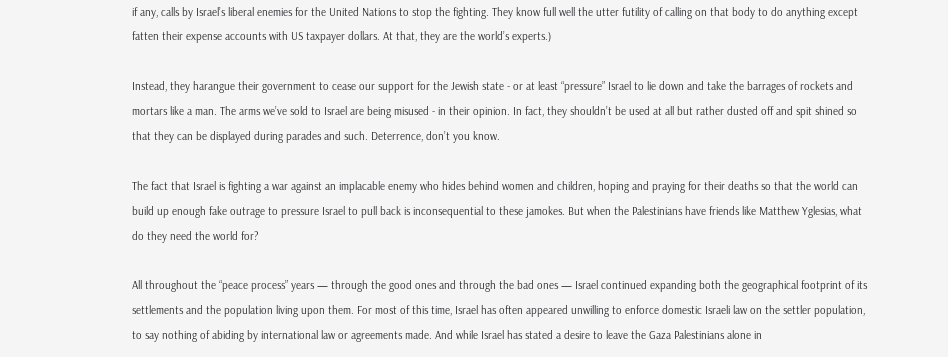if any, calls by Israel’s liberal enemies for the United Nations to stop the fighting. They know full well the utter futility of calling on that body to do anything except fatten their expense accounts with US taxpayer dollars. At that, they are the world’s experts.)

Instead, they harangue their government to cease our support for the Jewish state - or at least “pressure” Israel to lie down and take the barrages of rockets and mortars like a man. The arms we’ve sold to Israel are being misused - in their opinion. In fact, they shouldn’t be used at all but rather dusted off and spit shined so that they can be displayed during parades and such. Deterrence, don’t you know.

The fact that Israel is fighting a war against an implacable enemy who hides behind women and children, hoping and praying for their deaths so that the world can build up enough fake outrage to pressure Israel to pull back is inconsequential to these jamokes. But when the Palestinians have friends like Matthew Yglesias, what do they need the world for?

All throughout the “peace process” years — through the good ones and through the bad ones — Israel continued expanding both the geographical footprint of its settlements and the population living upon them. For most of this time, Israel has often appeared unwilling to enforce domestic Israeli law on the settler population, to say nothing of abiding by international law or agreements made. And while Israel has stated a desire to leave the Gaza Palestinians alone in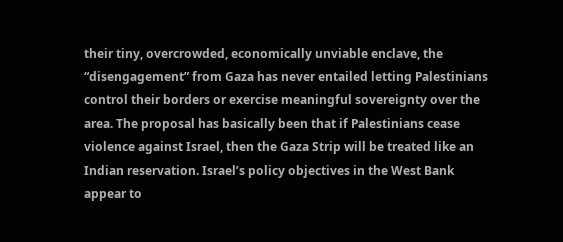their tiny, overcrowded, economically unviable enclave, the “disengagement” from Gaza has never entailed letting Palestinians control their borders or exercise meaningful sovereignty over the area. The proposal has basically been that if Palestinians cease violence against Israel, then the Gaza Strip will be treated like an Indian reservation. Israel’s policy objectives in the West Bank appear to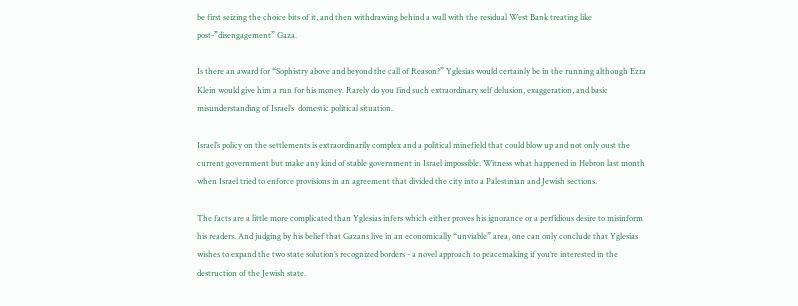be first seizing the choice bits of it, and then withdrawing behind a wall with the residual West Bank treating like post-”disengagement” Gaza.

Is there an award for “Sophistry above and beyond the call of Reason?” Yglesias would certainly be in the running although Ezra Klein would give him a run for his money. Rarely do you find such extraordinary self delusion, exaggeration, and basic misunderstanding of Israel’s  domestic political situation.

Israel’s policy on the settlements is extraordinarily complex and a political minefield that could blow up and not only oust the current government but make any kind of stable government in Israel impossible. Witness what happened in Hebron last month when Israel tried to enforce provisions in an agreement that divided the city into a Palestinian and Jewish sections.

The facts are a little more complicated than Yglesias infers which either proves his ignorance or a perfidious desire to misinform his readers. And judging by his belief that Gazans live in an economically “unviable” area, one can only conclude that Yglesias wishes to expand the two state solution’s recognized borders - a novel approach to peacemaking if you’re interested in the destruction of the Jewish state.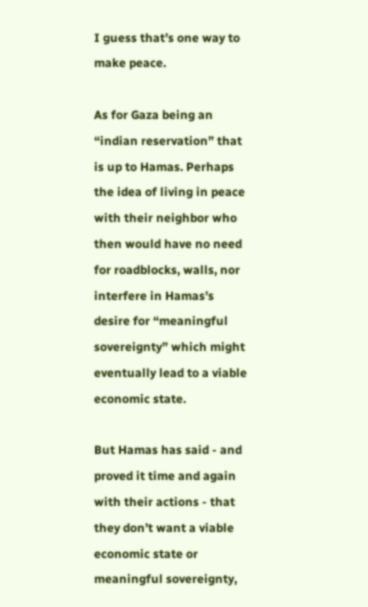I guess that’s one way to make peace.

As for Gaza being an “indian reservation” that is up to Hamas. Perhaps the idea of living in peace with their neighbor who then would have no need for roadblocks, walls, nor interfere in Hamas’s desire for “meaningful sovereignty” which might eventually lead to a viable economic state.

But Hamas has said - and proved it time and again with their actions - that they don’t want a viable economic state or meaningful sovereignty,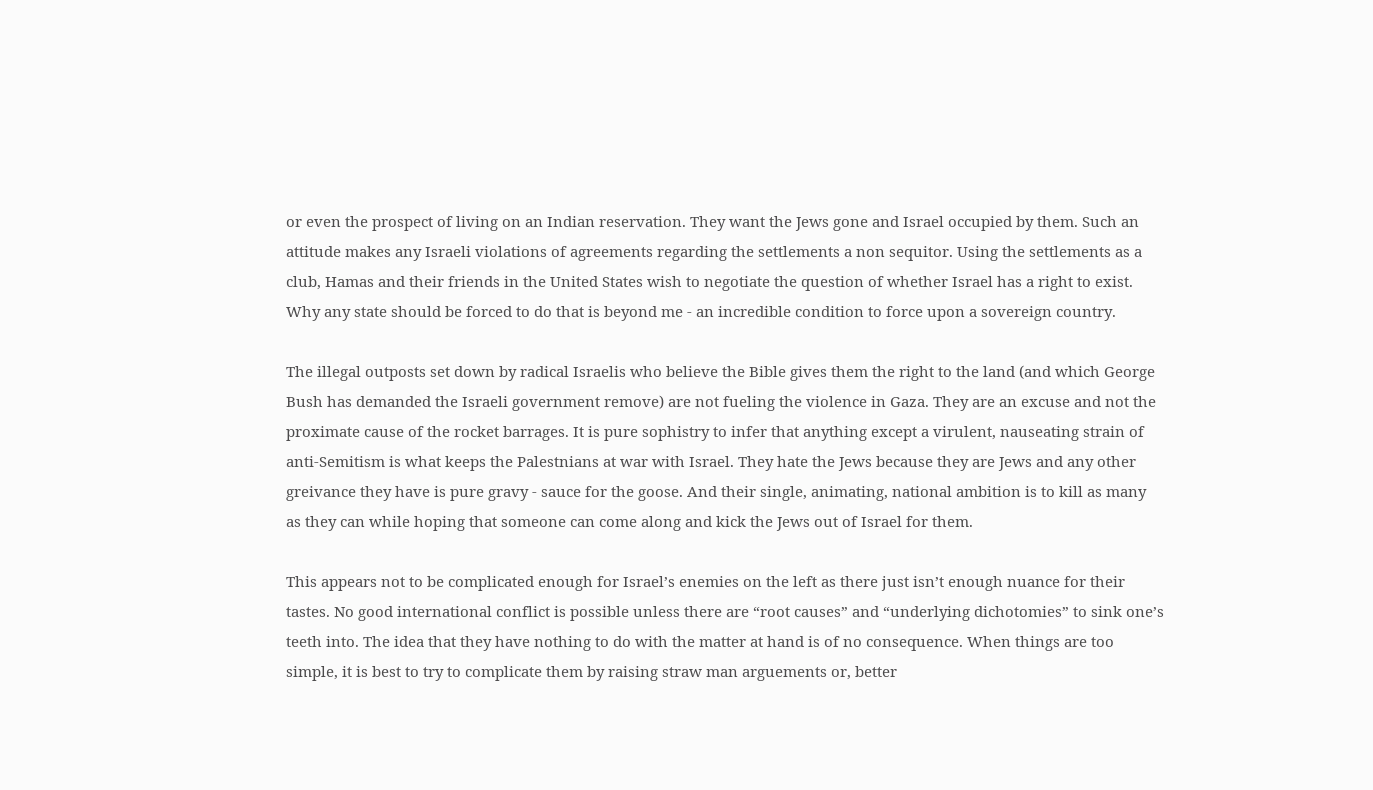or even the prospect of living on an Indian reservation. They want the Jews gone and Israel occupied by them. Such an attitude makes any Israeli violations of agreements regarding the settlements a non sequitor. Using the settlements as a club, Hamas and their friends in the United States wish to negotiate the question of whether Israel has a right to exist. Why any state should be forced to do that is beyond me - an incredible condition to force upon a sovereign country.

The illegal outposts set down by radical Israelis who believe the Bible gives them the right to the land (and which George Bush has demanded the Israeli government remove) are not fueling the violence in Gaza. They are an excuse and not the proximate cause of the rocket barrages. It is pure sophistry to infer that anything except a virulent, nauseating strain of anti-Semitism is what keeps the Palestnians at war with Israel. They hate the Jews because they are Jews and any other greivance they have is pure gravy - sauce for the goose. And their single, animating, national ambition is to kill as many as they can while hoping that someone can come along and kick the Jews out of Israel for them.

This appears not to be complicated enough for Israel’s enemies on the left as there just isn’t enough nuance for their tastes. No good international conflict is possible unless there are “root causes” and “underlying dichotomies” to sink one’s teeth into. The idea that they have nothing to do with the matter at hand is of no consequence. When things are too simple, it is best to try to complicate them by raising straw man arguements or, better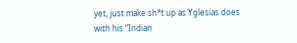yet, just make sh*t up as Yglesias does with his “Indian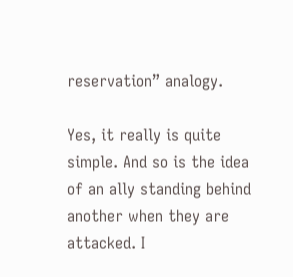reservation” analogy.

Yes, it really is quite simple. And so is the idea of an ally standing behind another when they are attacked. I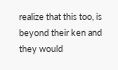realize that this too, is beyond their ken and they would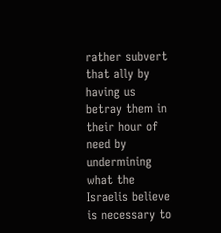rather subvert that ally by having us betray them in their hour of need by undermining what the Israelis believe is necessary to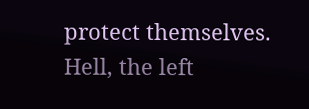protect themselves. Hell, the left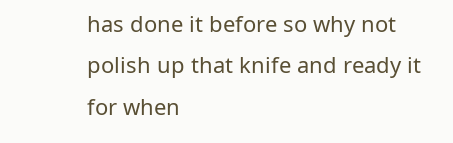has done it before so why not polish up that knife and ready it for when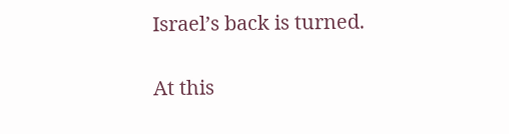Israel’s back is turned.

At this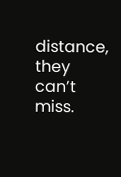distance, they can’t miss.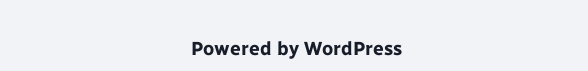Powered by WordPress